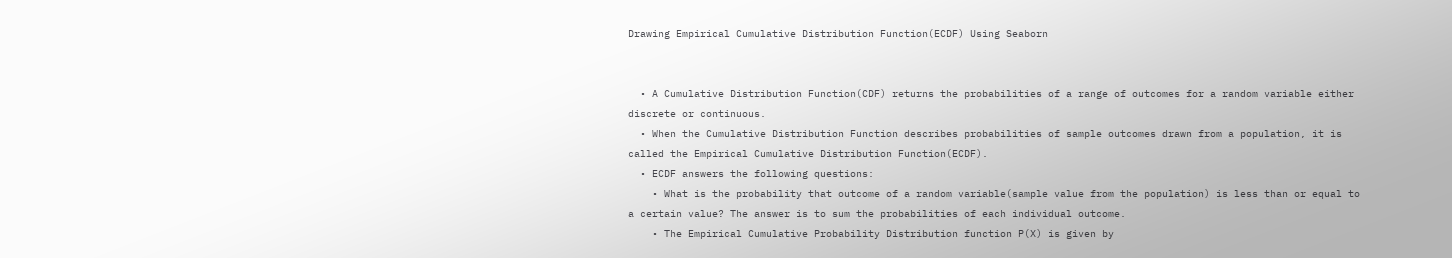Drawing Empirical Cumulative Distribution Function(ECDF) Using Seaborn


  • A Cumulative Distribution Function(CDF) returns the probabilities of a range of outcomes for a random variable either discrete or continuous.
  • When the Cumulative Distribution Function describes probabilities of sample outcomes drawn from a population, it is called the Empirical Cumulative Distribution Function(ECDF).
  • ECDF answers the following questions:
    • What is the probability that outcome of a random variable(sample value from the population) is less than or equal to a certain value? The answer is to sum the probabilities of each individual outcome.
    • The Empirical Cumulative Probability Distribution function P(X) is given by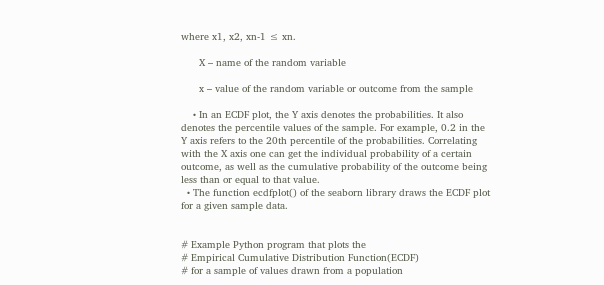where x1, x2, xn-1 ≤ xn.

      X – name of the random variable

      x – value of the random variable or outcome from the sample

    • In an ECDF plot, the Y axis denotes the probabilities. It also denotes the percentile values of the sample. For example, 0.2 in the Y axis refers to the 20th percentile of the probabilities. Correlating with the X axis one can get the individual probability of a certain outcome, as well as the cumulative probability of the outcome being less than or equal to that value.
  • The function ecdfplot() of the seaborn library draws the ECDF plot for a given sample data.


# Example Python program that plots the
# Empirical Cumulative Distribution Function(ECDF)
# for a sample of values drawn from a population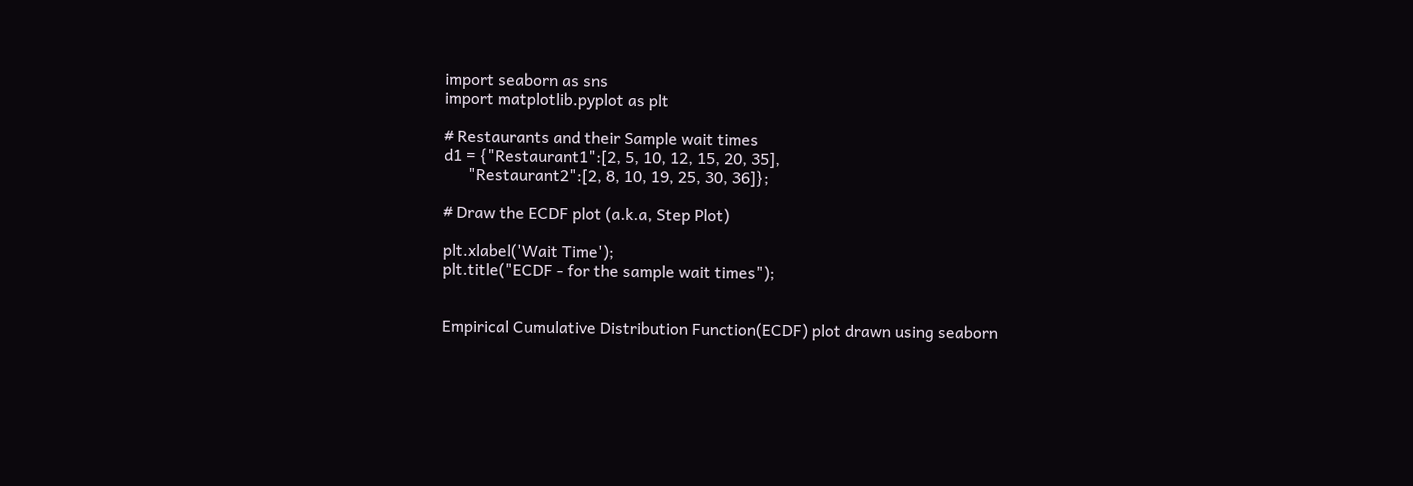import seaborn as sns
import matplotlib.pyplot as plt

# Restaurants and their Sample wait times
d1 = {"Restaurant1":[2, 5, 10, 12, 15, 20, 35],
      "Restaurant2":[2, 8, 10, 19, 25, 30, 36]};

# Draw the ECDF plot (a.k.a, Step Plot)

plt.xlabel('Wait Time');
plt.title("ECDF - for the sample wait times");


Empirical Cumulative Distribution Function(ECDF) plot drawn using seaborn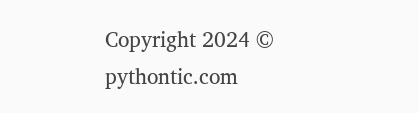Copyright 2024 © pythontic.com